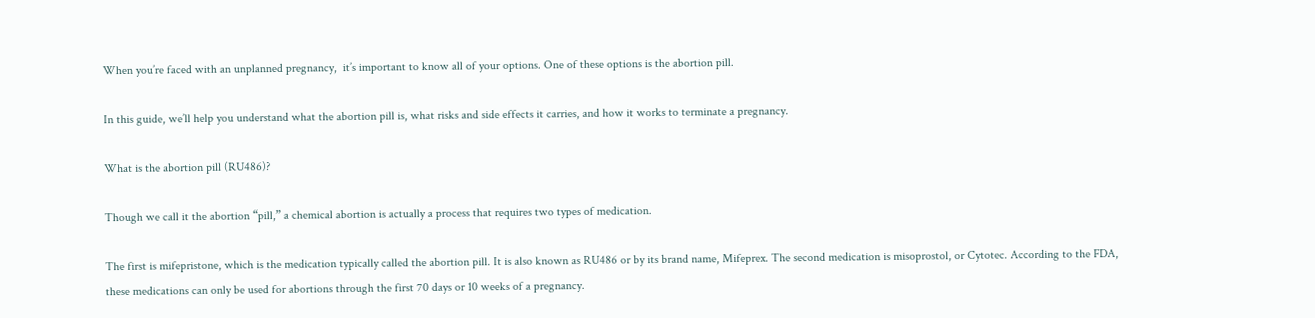When you’re faced with an unplanned pregnancy,  it’s important to know all of your options. One of these options is the abortion pill.

In this guide, we’ll help you understand what the abortion pill is, what risks and side effects it carries, and how it works to terminate a pregnancy.

What is the abortion pill (RU486)?

Though we call it the abortion “pill,” a chemical abortion is actually a process that requires two types of medication.

The first is mifepristone, which is the medication typically called the abortion pill. It is also known as RU486 or by its brand name, Mifeprex. The second medication is misoprostol, or Cytotec. According to the FDA, these medications can only be used for abortions through the first 70 days or 10 weeks of a pregnancy.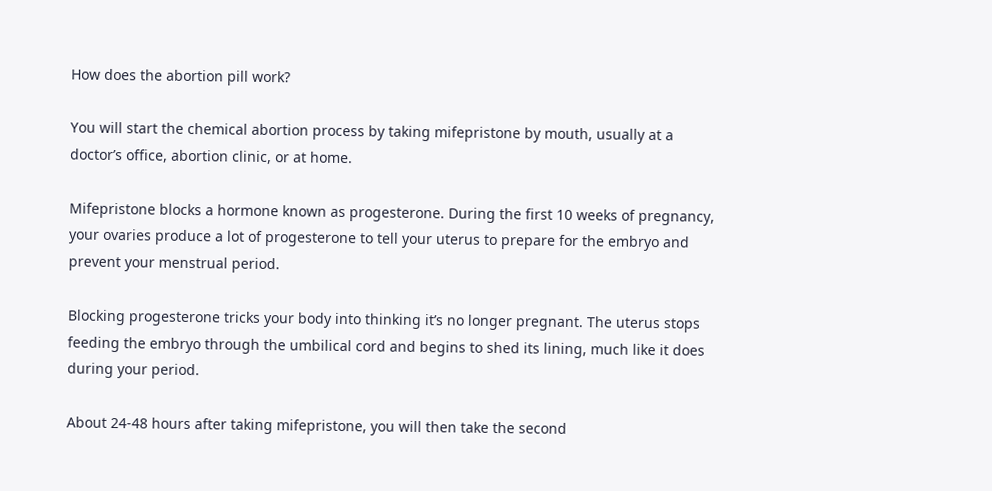How does the abortion pill work?

You will start the chemical abortion process by taking mifepristone by mouth, usually at a doctor’s office, abortion clinic, or at home.

Mifepristone blocks a hormone known as progesterone. During the first 10 weeks of pregnancy, your ovaries produce a lot of progesterone to tell your uterus to prepare for the embryo and prevent your menstrual period.

Blocking progesterone tricks your body into thinking it’s no longer pregnant. The uterus stops feeding the embryo through the umbilical cord and begins to shed its lining, much like it does during your period.

About 24-48 hours after taking mifepristone, you will then take the second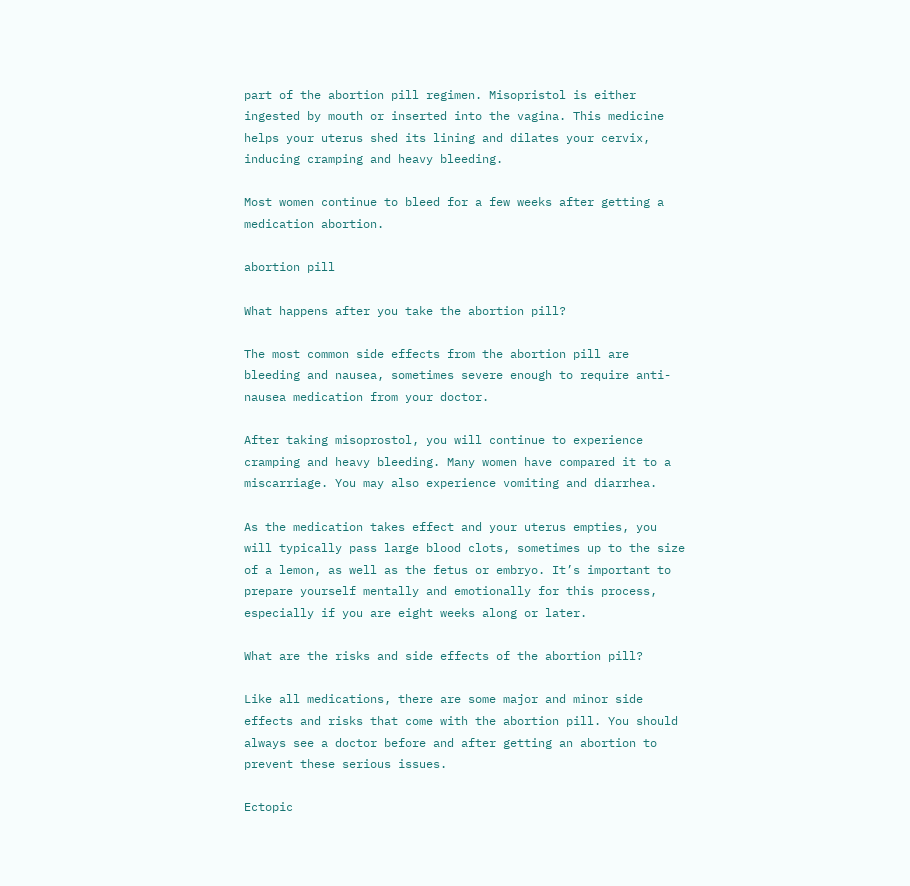part of the abortion pill regimen. Misopristol is either ingested by mouth or inserted into the vagina. This medicine helps your uterus shed its lining and dilates your cervix, inducing cramping and heavy bleeding.

Most women continue to bleed for a few weeks after getting a medication abortion.

abortion pill

What happens after you take the abortion pill?

The most common side effects from the abortion pill are bleeding and nausea, sometimes severe enough to require anti-nausea medication from your doctor.

After taking misoprostol, you will continue to experience cramping and heavy bleeding. Many women have compared it to a miscarriage. You may also experience vomiting and diarrhea.

As the medication takes effect and your uterus empties, you will typically pass large blood clots, sometimes up to the size of a lemon, as well as the fetus or embryo. It’s important to prepare yourself mentally and emotionally for this process, especially if you are eight weeks along or later.

What are the risks and side effects of the abortion pill?

Like all medications, there are some major and minor side effects and risks that come with the abortion pill. You should always see a doctor before and after getting an abortion to prevent these serious issues.

Ectopic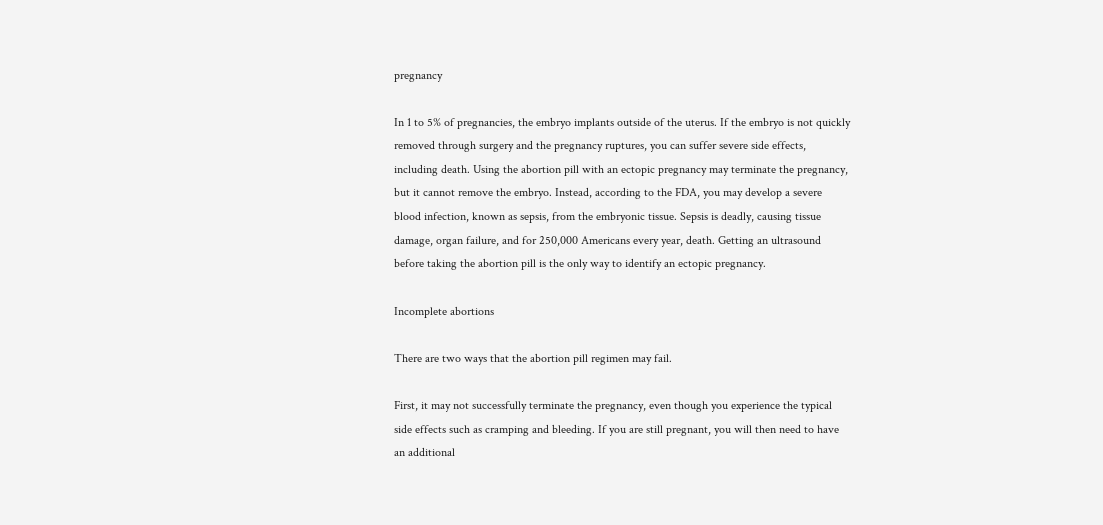pregnancy

In 1 to 5% of pregnancies, the embryo implants outside of the uterus. If the embryo is not quickly removed through surgery and the pregnancy ruptures, you can suffer severe side effects, including death. Using the abortion pill with an ectopic pregnancy may terminate the pregnancy, but it cannot remove the embryo. Instead, according to the FDA, you may develop a severe blood infection, known as sepsis, from the embryonic tissue. Sepsis is deadly, causing tissue damage, organ failure, and for 250,000 Americans every year, death. Getting an ultrasound before taking the abortion pill is the only way to identify an ectopic pregnancy.

Incomplete abortions

There are two ways that the abortion pill regimen may fail.

First, it may not successfully terminate the pregnancy, even though you experience the typical side effects such as cramping and bleeding. If you are still pregnant, you will then need to have an additional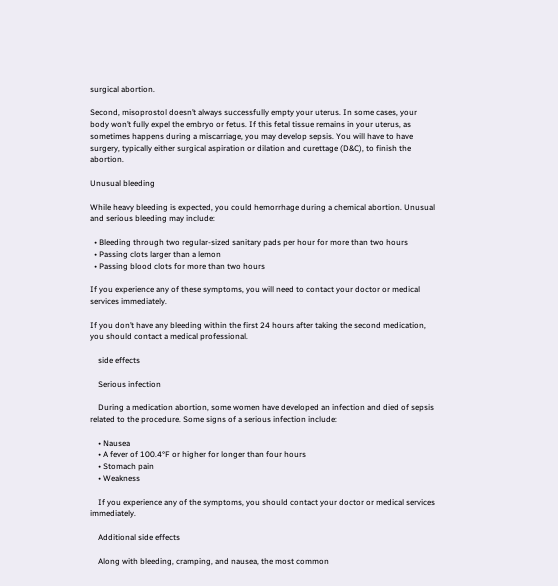surgical abortion.

Second, misoprostol doesn’t always successfully empty your uterus. In some cases, your body won’t fully expel the embryo or fetus. If this fetal tissue remains in your uterus, as sometimes happens during a miscarriage, you may develop sepsis. You will have to have surgery, typically either surgical aspiration or dilation and curettage (D&C), to finish the abortion.

Unusual bleeding

While heavy bleeding is expected, you could hemorrhage during a chemical abortion. Unusual and serious bleeding may include:

  • Bleeding through two regular-sized sanitary pads per hour for more than two hours
  • Passing clots larger than a lemon
  • Passing blood clots for more than two hours

If you experience any of these symptoms, you will need to contact your doctor or medical services immediately.

If you don’t have any bleeding within the first 24 hours after taking the second medication, you should contact a medical professional.

    side effects

    Serious infection

    During a medication abortion, some women have developed an infection and died of sepsis related to the procedure. Some signs of a serious infection include:

    • Nausea
    • A fever of 100.4°F or higher for longer than four hours
    • Stomach pain
    • Weakness

    If you experience any of the symptoms, you should contact your doctor or medical services immediately.

    Additional side effects

    Along with bleeding, cramping, and nausea, the most common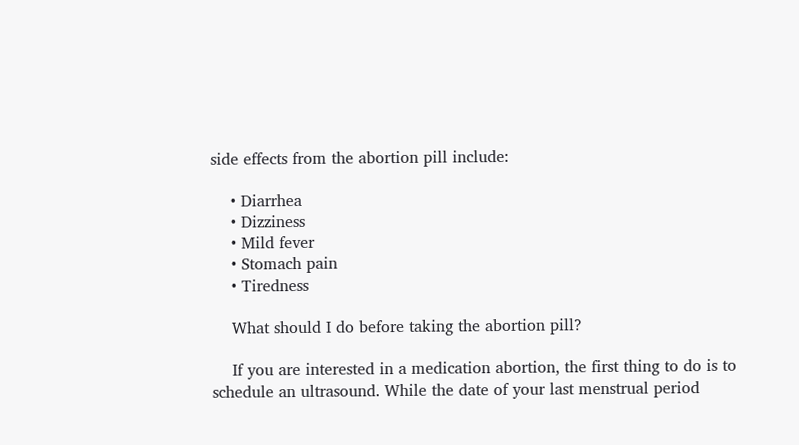side effects from the abortion pill include:

    • Diarrhea
    • Dizziness
    • Mild fever
    • Stomach pain
    • Tiredness

    What should I do before taking the abortion pill?

    If you are interested in a medication abortion, the first thing to do is to schedule an ultrasound. While the date of your last menstrual period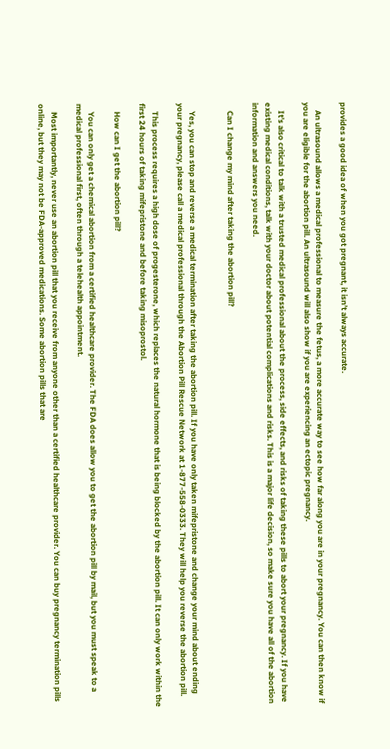provides a good idea of when you got pregnant, it isn’t always accurate.

    An ultrasound allows a medical professional to measure the fetus, a more accurate way to see how far along you are in your pregnancy. You can then know if you are eligible for the abortion pill. An ultrasound will also show if you are experiencing an ectopic pregnancy.

    It’s also critical to talk with a trusted medical professional about the process, side effects, and risks of taking these pills to abort your pregnancy. If you have existing medical conditions, talk with your doctor about potential complications and risks. This is a major life decision, so make sure you have all of the abortion information and answers you need.

    Can I change my mind after taking the abortion pill?


    Yes, you can stop and reverse a medical termination after taking the abortion pill. If you have only taken mifepristone and change your mind about ending your pregnancy, please call a medical professional through the Abortion Pill Rescue Network at 1-877-558-0333. They will help you reverse the abortion pill.

    This process requires a high dose of progesterone, which replaces the natural hormone that is being blocked by the abortion pill. It can only work within the first 24 hours of taking mifepristone and before taking misoprostol.

    How can I get the abortion pill?

    You can only get a chemical abortion from a certified healthcare provider. The FDA does allow you to get the abortion pill by mail, but you must speak to a medical professional first, often through a telehealth appointment.

    Most importantly, never use an abortion pill that you receive from anyone other than a certified healthcare provider. You can buy pregnancy termination pills online, but they may not be FDA-approved medications. Some abortion pills that are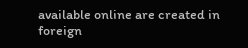available online are created in foreign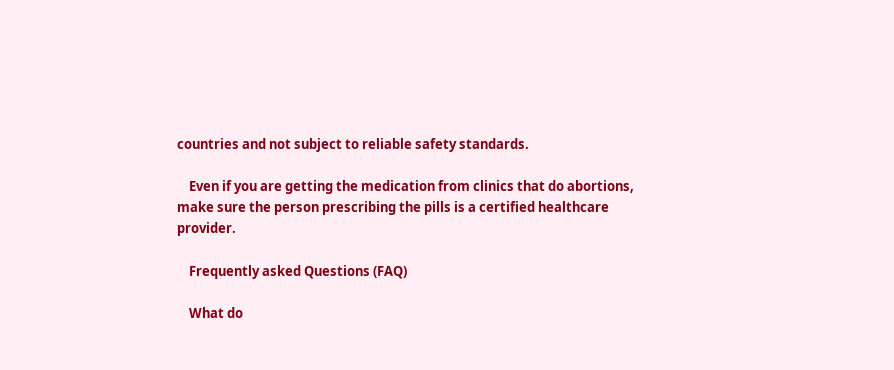countries and not subject to reliable safety standards.

    Even if you are getting the medication from clinics that do abortions, make sure the person prescribing the pills is a certified healthcare provider.

    Frequently asked Questions (FAQ)

    What do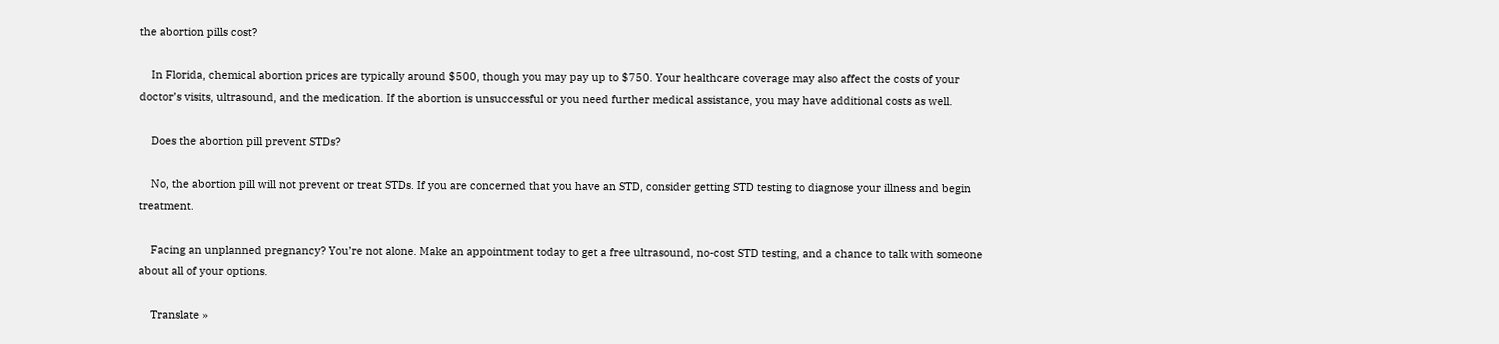the abortion pills cost?

    In Florida, chemical abortion prices are typically around $500, though you may pay up to $750. Your healthcare coverage may also affect the costs of your doctor’s visits, ultrasound, and the medication. If the abortion is unsuccessful or you need further medical assistance, you may have additional costs as well.

    Does the abortion pill prevent STDs?

    No, the abortion pill will not prevent or treat STDs. If you are concerned that you have an STD, consider getting STD testing to diagnose your illness and begin treatment.

    Facing an unplanned pregnancy? You’re not alone. Make an appointment today to get a free ultrasound, no-cost STD testing, and a chance to talk with someone about all of your options.

    Translate »